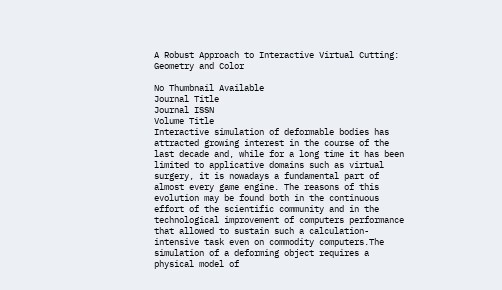A Robust Approach to Interactive Virtual Cutting: Geometry and Color

No Thumbnail Available
Journal Title
Journal ISSN
Volume Title
Interactive simulation of deformable bodies has attracted growing interest in the course of the last decade and, while for a long time it has been limited to applicative domains such as virtual surgery, it is nowadays a fundamental part of almost every game engine. The reasons of this evolution may be found both in the continuous effort of the scientific community and in the technological improvement of computers performance that allowed to sustain such a calculation-intensive task even on commodity computers.The simulation of a deforming object requires a physical model of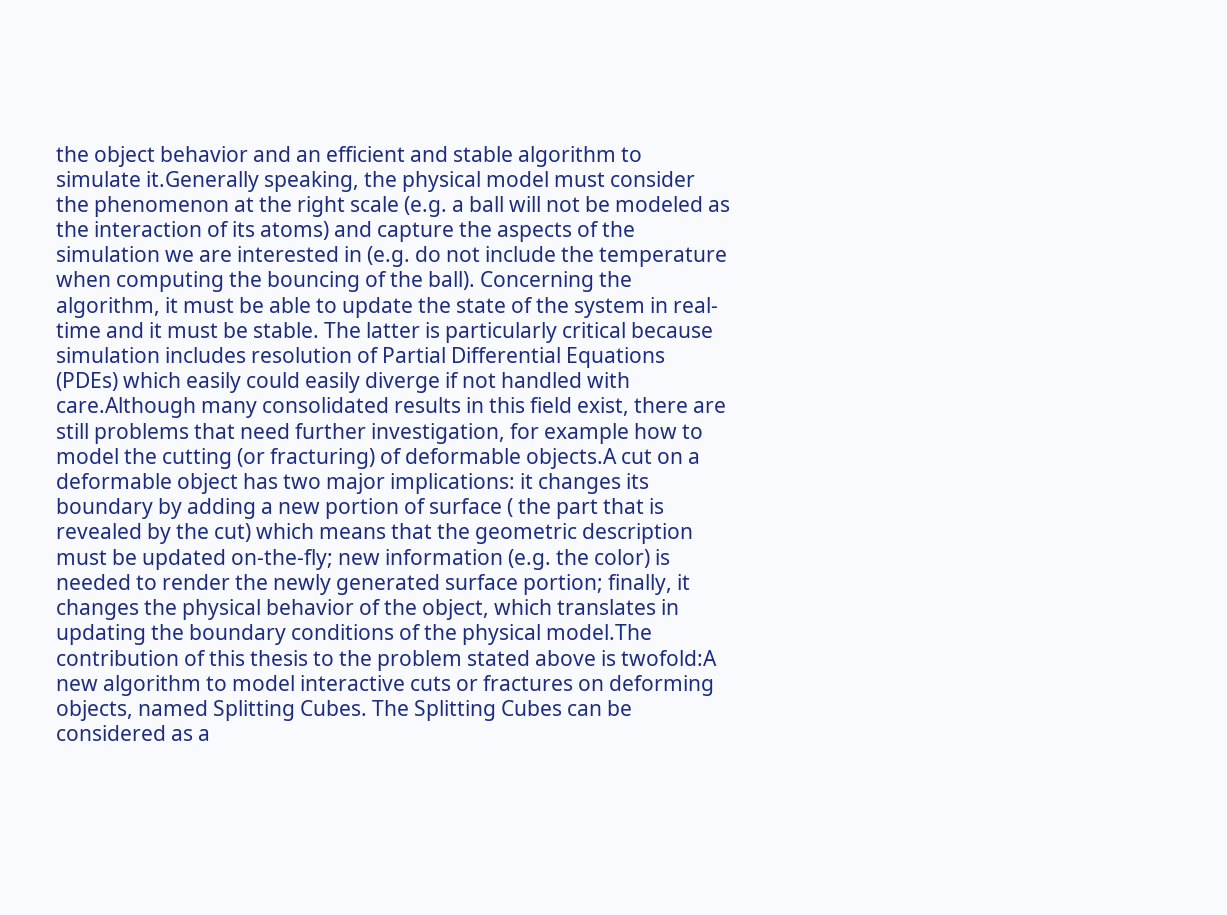the object behavior and an efficient and stable algorithm to simulate it.Generally speaking, the physical model must consider the phenomenon at the right scale (e.g. a ball will not be modeled as the interaction of its atoms) and capture the aspects of the simulation we are interested in (e.g. do not include the temperature when computing the bouncing of the ball). Concerning the algorithm, it must be able to update the state of the system in real-time and it must be stable. The latter is particularly critical because simulation includes resolution of Partial Differential Equations (PDEs) which easily could easily diverge if not handled with care.Although many consolidated results in this field exist, there are still problems that need further investigation, for example how to model the cutting (or fracturing) of deformable objects.A cut on a deformable object has two major implications: it changes its boundary by adding a new portion of surface ( the part that is revealed by the cut) which means that the geometric description must be updated on-the-fly; new information (e.g. the color) is needed to render the newly generated surface portion; finally, it changes the physical behavior of the object, which translates in updating the boundary conditions of the physical model.The contribution of this thesis to the problem stated above is twofold:A new algorithm to model interactive cuts or fractures on deforming objects, named Splitting Cubes. The Splitting Cubes can be considered as a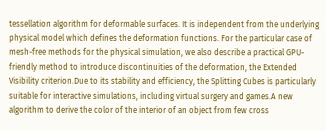tessellation algorithm for deformable surfaces. It is independent from the underlying physical model which defines the deformation functions. For the particular case of mesh-free methods for the physical simulation, we also describe a practical GPU-friendly method to introduce discontinuities of the deformation, the Extended Visibility criterion.Due to its stability and efficiency, the Splitting Cubes is particularly suitable for interactive simulations, including virtual surgery and games.A new algorithm to derive the color of the interior of an object from few cross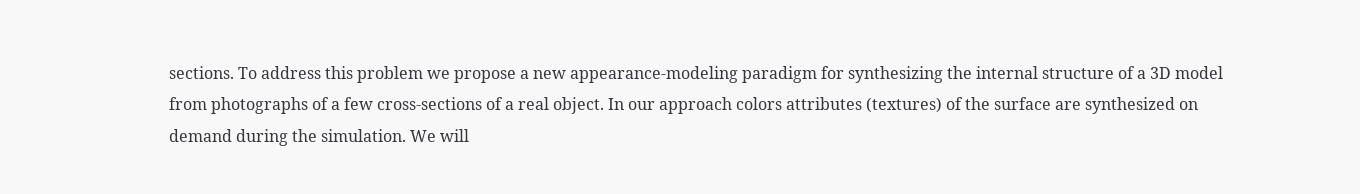sections. To address this problem we propose a new appearance-modeling paradigm for synthesizing the internal structure of a 3D model from photographs of a few cross-sections of a real object. In our approach colors attributes (textures) of the surface are synthesized on demand during the simulation. We will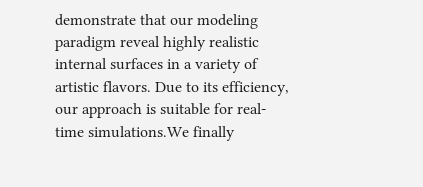demonstrate that our modeling paradigm reveal highly realistic internal surfaces in a variety of artistic flavors. Due to its efficiency, our approach is suitable for real-time simulations.We finally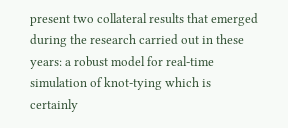present two collateral results that emerged during the research carried out in these years: a robust model for real-time simulation of knot-tying which is certainly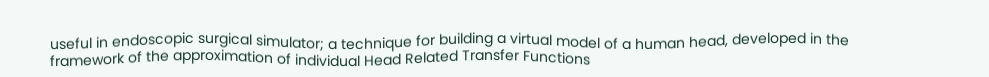useful in endoscopic surgical simulator; a technique for building a virtual model of a human head, developed in the framework of the approximation of individual Head Related Transfer Functions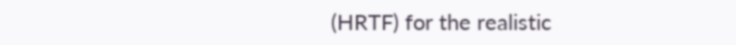(HRTF) for the realistic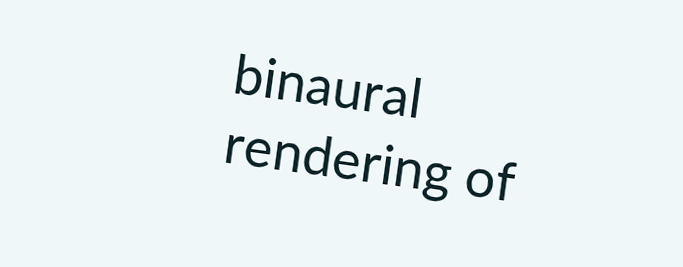binaural rendering of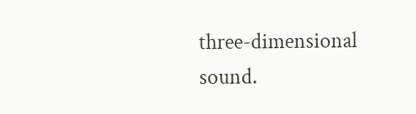three-dimensional sound.